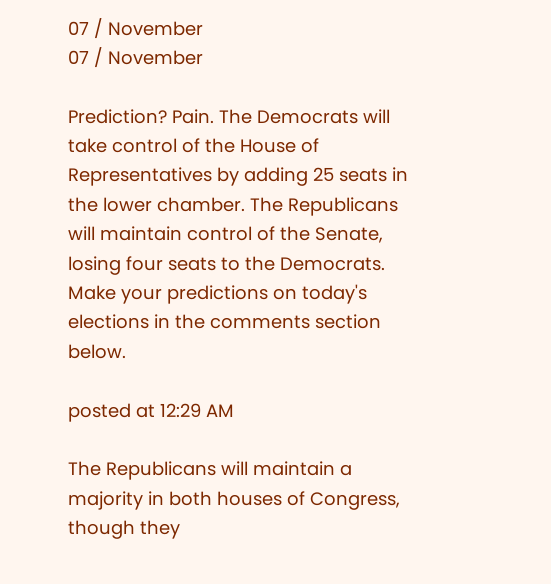07 / November
07 / November

Prediction? Pain. The Democrats will take control of the House of Representatives by adding 25 seats in the lower chamber. The Republicans will maintain control of the Senate, losing four seats to the Democrats. Make your predictions on today's elections in the comments section below.

posted at 12:29 AM

The Republicans will maintain a majority in both houses of Congress, though they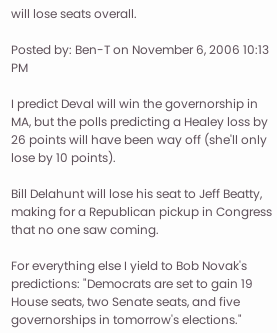will lose seats overall.

Posted by: Ben-T on November 6, 2006 10:13 PM

I predict Deval will win the governorship in MA, but the polls predicting a Healey loss by 26 points will have been way off (she'll only lose by 10 points).

Bill Delahunt will lose his seat to Jeff Beatty, making for a Republican pickup in Congress that no one saw coming.

For everything else I yield to Bob Novak's predictions: "Democrats are set to gain 19 House seats, two Senate seats, and five governorships in tomorrow's elections."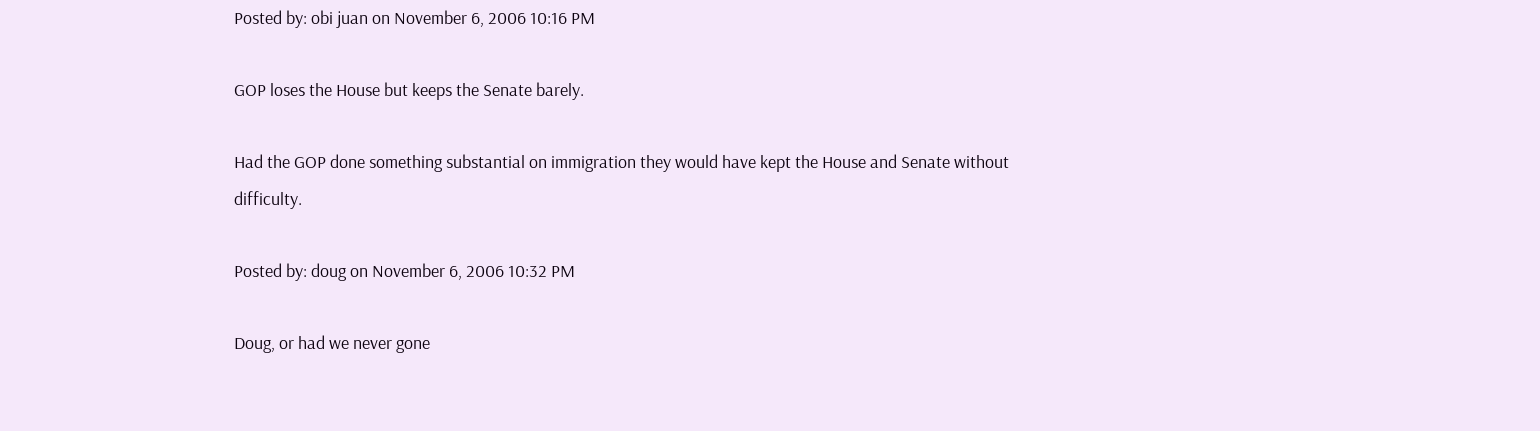Posted by: obi juan on November 6, 2006 10:16 PM

GOP loses the House but keeps the Senate barely.

Had the GOP done something substantial on immigration they would have kept the House and Senate without difficulty.

Posted by: doug on November 6, 2006 10:32 PM

Doug, or had we never gone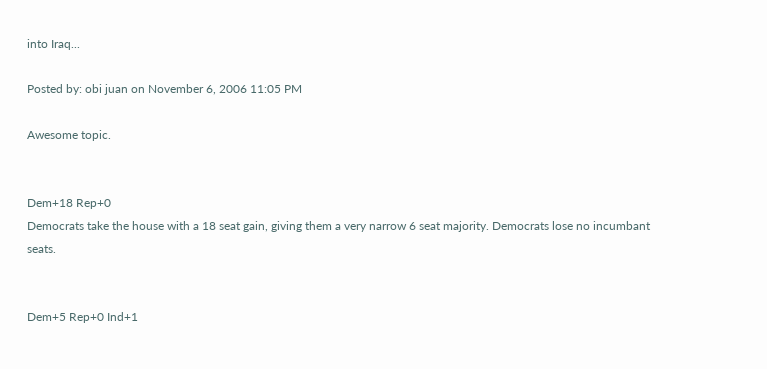into Iraq...

Posted by: obi juan on November 6, 2006 11:05 PM

Awesome topic.


Dem+18 Rep+0
Democrats take the house with a 18 seat gain, giving them a very narrow 6 seat majority. Democrats lose no incumbant seats.


Dem+5 Rep+0 Ind+1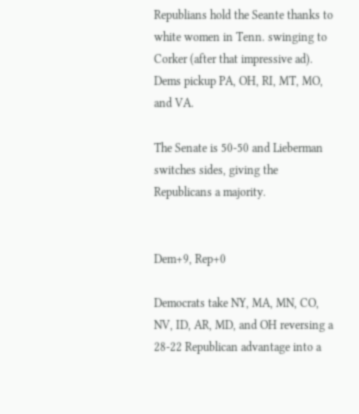Republians hold the Seante thanks to white women in Tenn. swinging to Corker (after that impressive ad). Dems pickup PA, OH, RI, MT, MO, and VA.

The Senate is 50-50 and Lieberman switches sides, giving the Republicans a majority.


Dem+9, Rep+0

Democrats take NY, MA, MN, CO, NV, ID, AR, MD, and OH reversing a 28-22 Republican advantage into a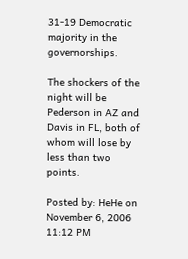31-19 Democratic majority in the governorships.

The shockers of the night will be Pederson in AZ and Davis in FL, both of whom will lose by less than two points.

Posted by: HeHe on November 6, 2006 11:12 PM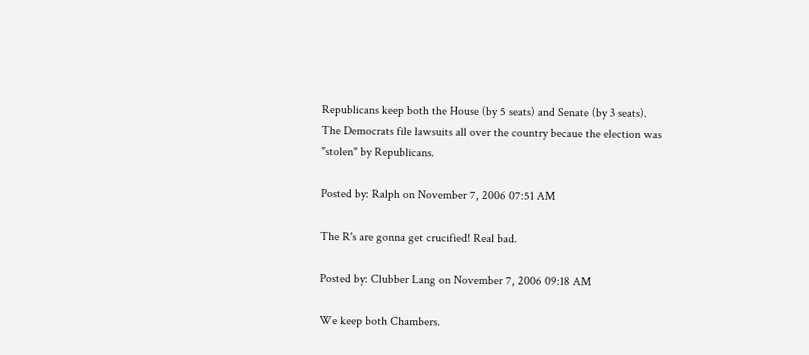Republicans keep both the House (by 5 seats) and Senate (by 3 seats). The Democrats file lawsuits all over the country becaue the election was "stolen" by Republicans.

Posted by: Ralph on November 7, 2006 07:51 AM

The R's are gonna get crucified! Real bad.

Posted by: Clubber Lang on November 7, 2006 09:18 AM

We keep both Chambers.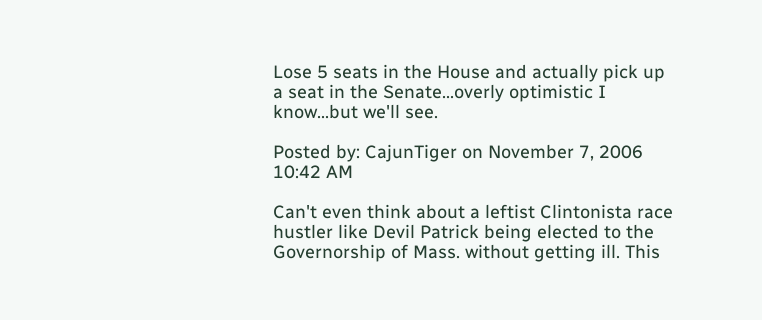Lose 5 seats in the House and actually pick up a seat in the Senate...overly optimistic I know...but we'll see.

Posted by: CajunTiger on November 7, 2006 10:42 AM

Can't even think about a leftist Clintonista race hustler like Devil Patrick being elected to the Governorship of Mass. without getting ill. This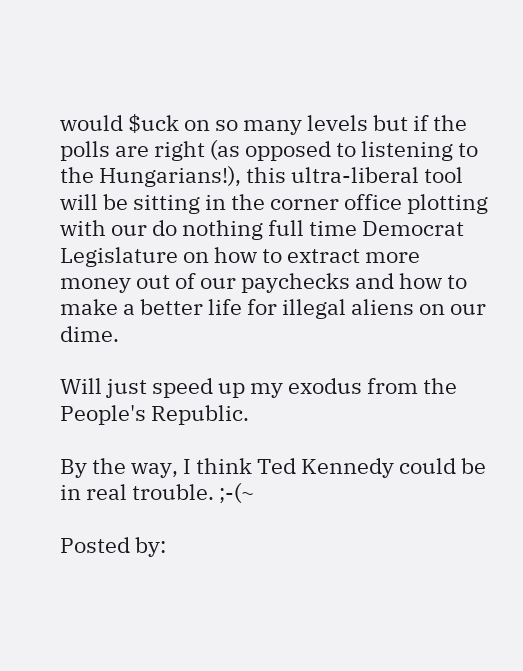would $uck on so many levels but if the polls are right (as opposed to listening to the Hungarians!), this ultra-liberal tool will be sitting in the corner office plotting with our do nothing full time Democrat Legislature on how to extract more money out of our paychecks and how to make a better life for illegal aliens on our dime.

Will just speed up my exodus from the People's Republic.

By the way, I think Ted Kennedy could be in real trouble. ;-(~

Posted by: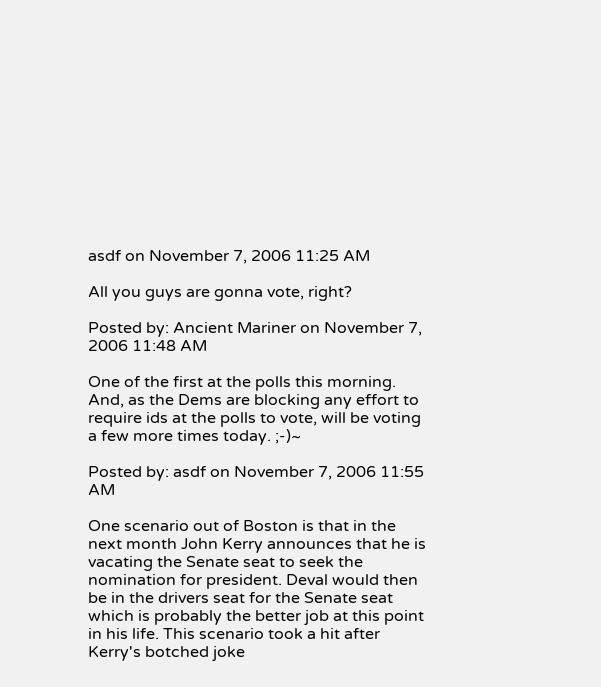asdf on November 7, 2006 11:25 AM

All you guys are gonna vote, right?

Posted by: Ancient Mariner on November 7, 2006 11:48 AM

One of the first at the polls this morning. And, as the Dems are blocking any effort to require ids at the polls to vote, will be voting a few more times today. ;-)~

Posted by: asdf on November 7, 2006 11:55 AM

One scenario out of Boston is that in the next month John Kerry announces that he is vacating the Senate seat to seek the nomination for president. Deval would then be in the drivers seat for the Senate seat which is probably the better job at this point in his life. This scenario took a hit after Kerry's botched joke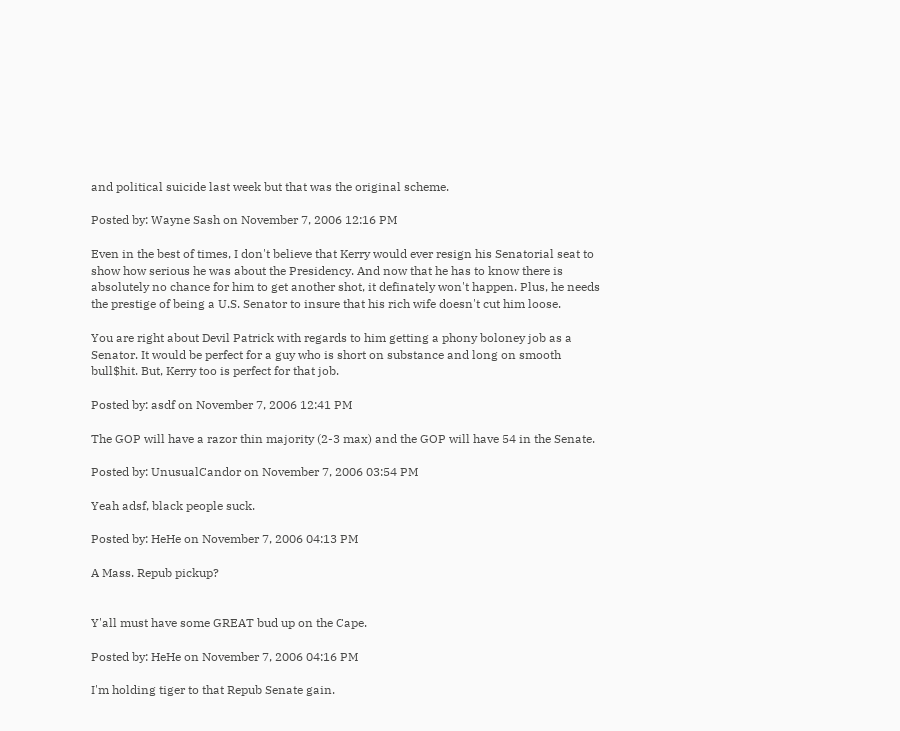and political suicide last week but that was the original scheme.

Posted by: Wayne Sash on November 7, 2006 12:16 PM

Even in the best of times, I don't believe that Kerry would ever resign his Senatorial seat to show how serious he was about the Presidency. And now that he has to know there is absolutely no chance for him to get another shot, it definately won't happen. Plus, he needs the prestige of being a U.S. Senator to insure that his rich wife doesn't cut him loose.

You are right about Devil Patrick with regards to him getting a phony boloney job as a Senator. It would be perfect for a guy who is short on substance and long on smooth bull$hit. But, Kerry too is perfect for that job.

Posted by: asdf on November 7, 2006 12:41 PM

The GOP will have a razor thin majority (2-3 max) and the GOP will have 54 in the Senate.

Posted by: UnusualCandor on November 7, 2006 03:54 PM

Yeah adsf, black people suck.

Posted by: HeHe on November 7, 2006 04:13 PM

A Mass. Repub pickup?


Y'all must have some GREAT bud up on the Cape.

Posted by: HeHe on November 7, 2006 04:16 PM

I'm holding tiger to that Repub Senate gain.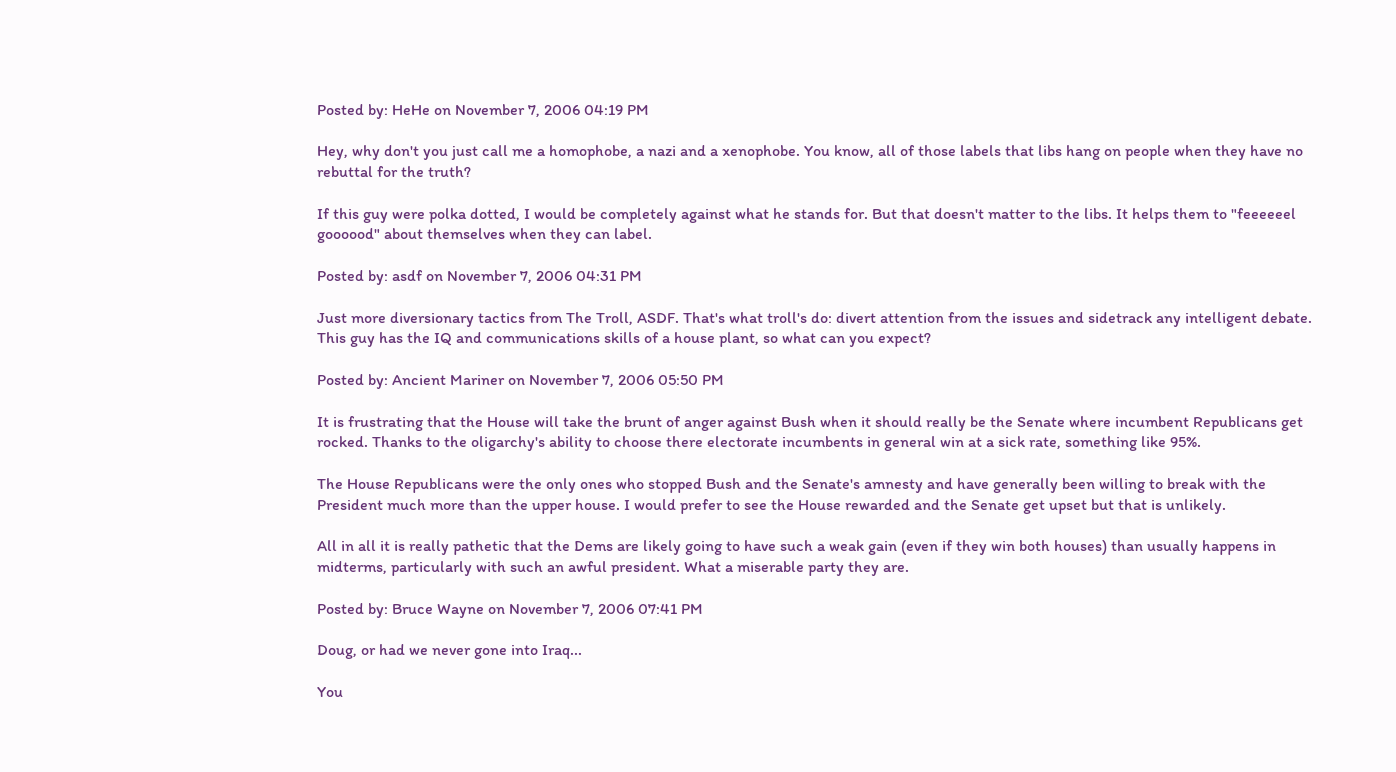Posted by: HeHe on November 7, 2006 04:19 PM

Hey, why don't you just call me a homophobe, a nazi and a xenophobe. You know, all of those labels that libs hang on people when they have no rebuttal for the truth?

If this guy were polka dotted, I would be completely against what he stands for. But that doesn't matter to the libs. It helps them to "feeeeeel goooood" about themselves when they can label.

Posted by: asdf on November 7, 2006 04:31 PM

Just more diversionary tactics from The Troll, ASDF. That's what troll's do: divert attention from the issues and sidetrack any intelligent debate. This guy has the IQ and communications skills of a house plant, so what can you expect?

Posted by: Ancient Mariner on November 7, 2006 05:50 PM

It is frustrating that the House will take the brunt of anger against Bush when it should really be the Senate where incumbent Republicans get rocked. Thanks to the oligarchy's ability to choose there electorate incumbents in general win at a sick rate, something like 95%.

The House Republicans were the only ones who stopped Bush and the Senate's amnesty and have generally been willing to break with the President much more than the upper house. I would prefer to see the House rewarded and the Senate get upset but that is unlikely.

All in all it is really pathetic that the Dems are likely going to have such a weak gain (even if they win both houses) than usually happens in midterms, particularly with such an awful president. What a miserable party they are.

Posted by: Bruce Wayne on November 7, 2006 07:41 PM

Doug, or had we never gone into Iraq...

You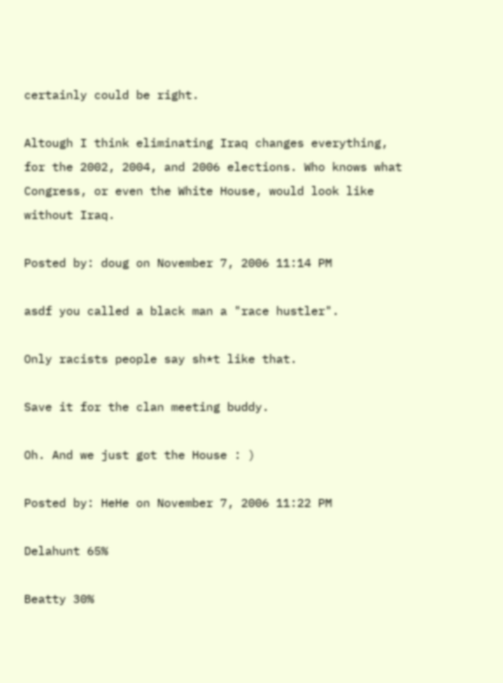certainly could be right.

Altough I think eliminating Iraq changes everything, for the 2002, 2004, and 2006 elections. Who knows what Congress, or even the White House, would look like without Iraq.

Posted by: doug on November 7, 2006 11:14 PM

asdf you called a black man a "race hustler".

Only racists people say sh*t like that.

Save it for the clan meeting buddy.

Oh. And we just got the House : )

Posted by: HeHe on November 7, 2006 11:22 PM

Delahunt 65%

Beatty 30%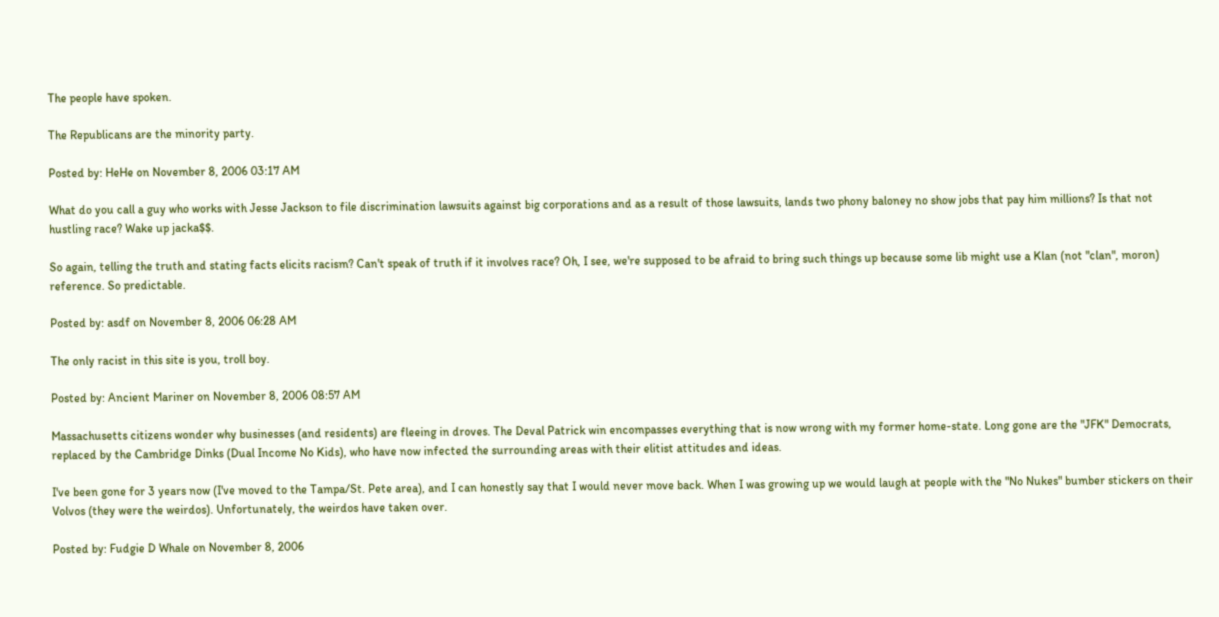The people have spoken.

The Republicans are the minority party.

Posted by: HeHe on November 8, 2006 03:17 AM

What do you call a guy who works with Jesse Jackson to file discrimination lawsuits against big corporations and as a result of those lawsuits, lands two phony baloney no show jobs that pay him millions? Is that not hustling race? Wake up jacka$$.

So again, telling the truth and stating facts elicits racism? Can't speak of truth if it involves race? Oh, I see, we're supposed to be afraid to bring such things up because some lib might use a Klan (not "clan", moron) reference. So predictable.

Posted by: asdf on November 8, 2006 06:28 AM

The only racist in this site is you, troll boy.

Posted by: Ancient Mariner on November 8, 2006 08:57 AM

Massachusetts citizens wonder why businesses (and residents) are fleeing in droves. The Deval Patrick win encompasses everything that is now wrong with my former home-state. Long gone are the "JFK" Democrats, replaced by the Cambridge Dinks (Dual Income No Kids), who have now infected the surrounding areas with their elitist attitudes and ideas.

I've been gone for 3 years now (I've moved to the Tampa/St. Pete area), and I can honestly say that I would never move back. When I was growing up we would laugh at people with the "No Nukes" bumber stickers on their Volvos (they were the weirdos). Unfortunately, the weirdos have taken over.

Posted by: Fudgie D Whale on November 8, 2006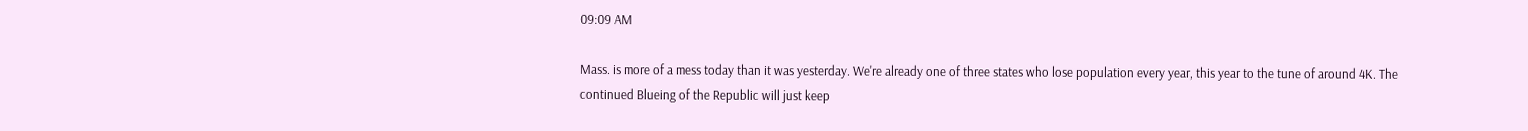09:09 AM

Mass. is more of a mess today than it was yesterday. We're already one of three states who lose population every year, this year to the tune of around 4K. The continued Blueing of the Republic will just keep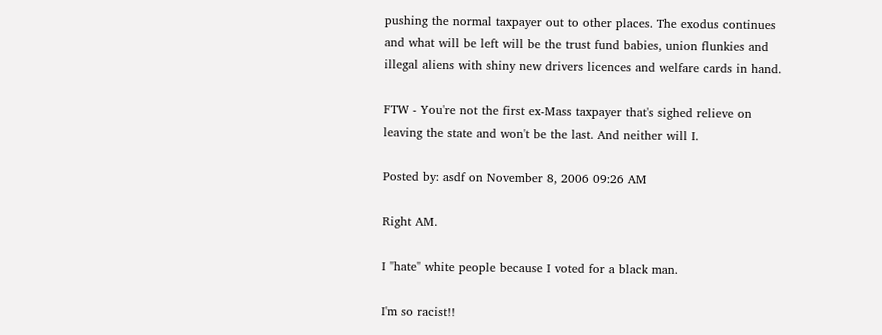pushing the normal taxpayer out to other places. The exodus continues and what will be left will be the trust fund babies, union flunkies and illegal aliens with shiny new drivers licences and welfare cards in hand.

FTW - You're not the first ex-Mass taxpayer that's sighed relieve on leaving the state and won't be the last. And neither will I.

Posted by: asdf on November 8, 2006 09:26 AM

Right AM.

I "hate" white people because I voted for a black man.

I'm so racist!!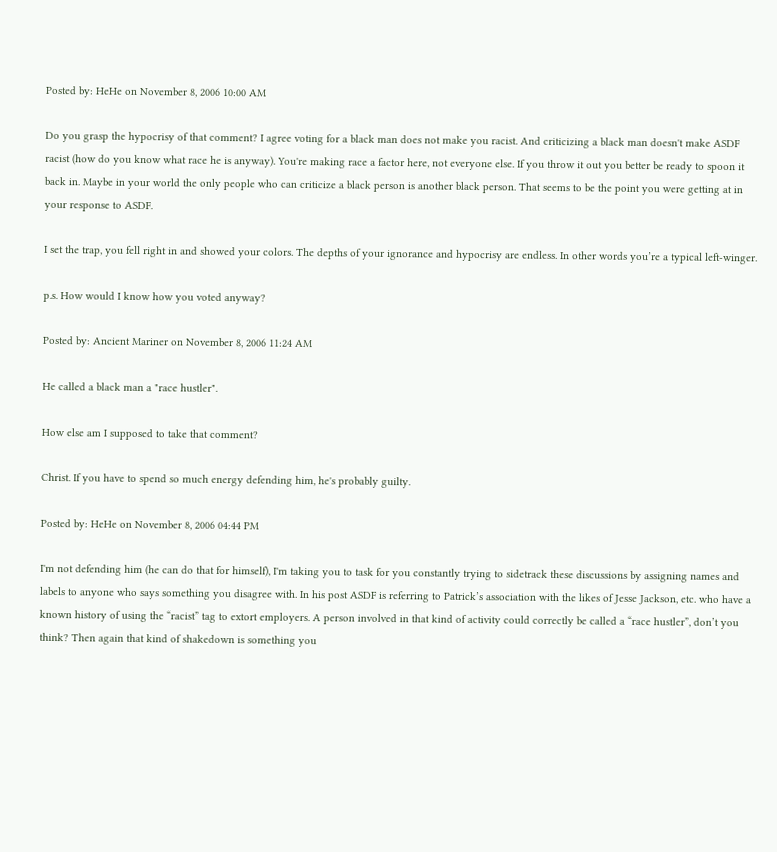Posted by: HeHe on November 8, 2006 10:00 AM

Do you grasp the hypocrisy of that comment? I agree voting for a black man does not make you racist. And criticizing a black man doesn't make ASDF racist (how do you know what race he is anyway). You're making race a factor here, not everyone else. If you throw it out you better be ready to spoon it back in. Maybe in your world the only people who can criticize a black person is another black person. That seems to be the point you were getting at in your response to ASDF.

I set the trap, you fell right in and showed your colors. The depths of your ignorance and hypocrisy are endless. In other words you’re a typical left-winger.

p.s. How would I know how you voted anyway?

Posted by: Ancient Mariner on November 8, 2006 11:24 AM

He called a black man a "race hustler".

How else am I supposed to take that comment?

Christ. If you have to spend so much energy defending him, he's probably guilty.

Posted by: HeHe on November 8, 2006 04:44 PM

I'm not defending him (he can do that for himself), I'm taking you to task for you constantly trying to sidetrack these discussions by assigning names and labels to anyone who says something you disagree with. In his post ASDF is referring to Patrick’s association with the likes of Jesse Jackson, etc. who have a known history of using the “racist” tag to extort employers. A person involved in that kind of activity could correctly be called a “race hustler”, don’t you think? Then again that kind of shakedown is something you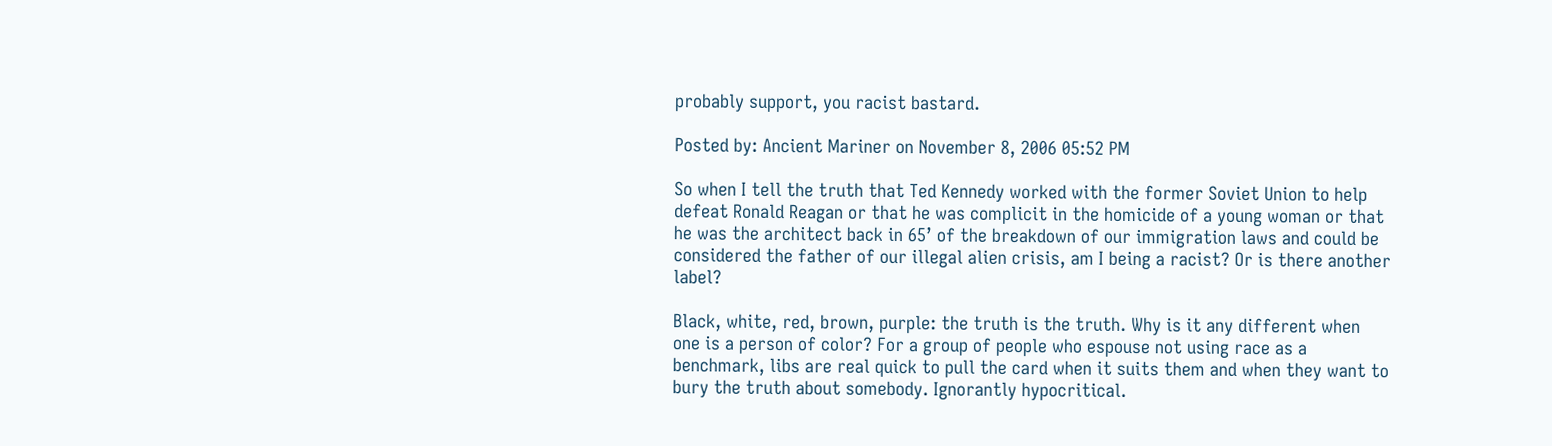probably support, you racist bastard.

Posted by: Ancient Mariner on November 8, 2006 05:52 PM

So when I tell the truth that Ted Kennedy worked with the former Soviet Union to help defeat Ronald Reagan or that he was complicit in the homicide of a young woman or that he was the architect back in 65’ of the breakdown of our immigration laws and could be considered the father of our illegal alien crisis, am I being a racist? Or is there another label?

Black, white, red, brown, purple: the truth is the truth. Why is it any different when one is a person of color? For a group of people who espouse not using race as a benchmark, libs are real quick to pull the card when it suits them and when they want to bury the truth about somebody. Ignorantly hypocritical.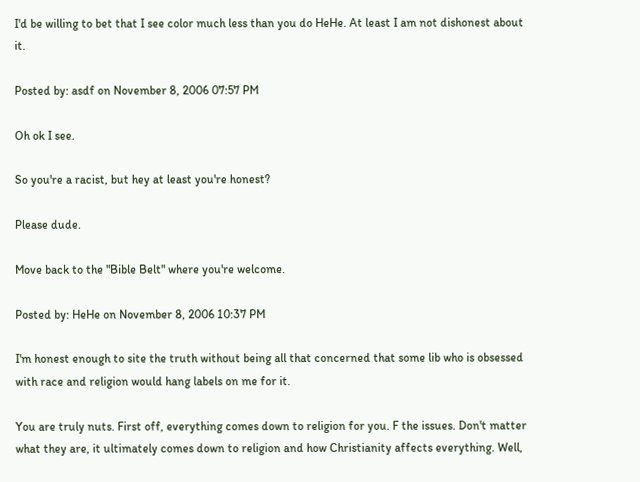I'd be willing to bet that I see color much less than you do HeHe. At least I am not dishonest about it.

Posted by: asdf on November 8, 2006 07:57 PM

Oh ok I see.

So you're a racist, but hey at least you're honest?

Please dude.

Move back to the "Bible Belt" where you're welcome.

Posted by: HeHe on November 8, 2006 10:37 PM

I'm honest enough to site the truth without being all that concerned that some lib who is obsessed with race and religion would hang labels on me for it.

You are truly nuts. First off, everything comes down to religion for you. F the issues. Don't matter what they are, it ultimately comes down to religion and how Christianity affects everything. Well,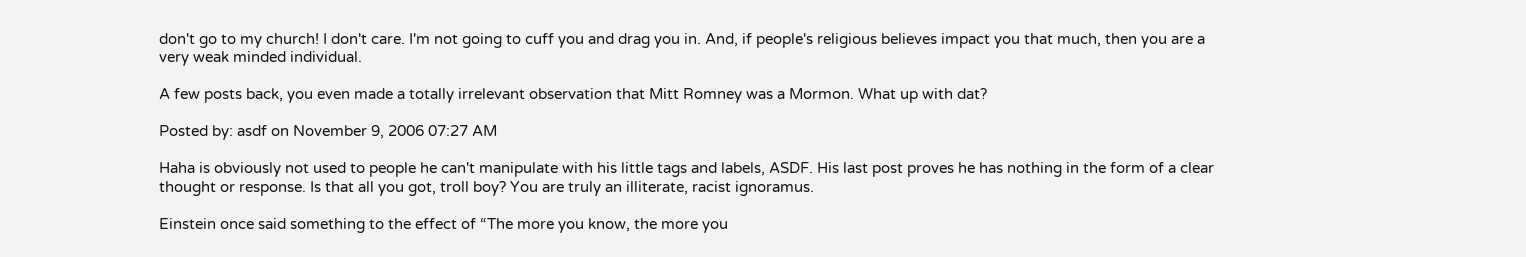don't go to my church! I don't care. I'm not going to cuff you and drag you in. And, if people's religious believes impact you that much, then you are a very weak minded individual.

A few posts back, you even made a totally irrelevant observation that Mitt Romney was a Mormon. What up with dat?

Posted by: asdf on November 9, 2006 07:27 AM

Haha is obviously not used to people he can't manipulate with his little tags and labels, ASDF. His last post proves he has nothing in the form of a clear thought or response. Is that all you got, troll boy? You are truly an illiterate, racist ignoramus.

Einstein once said something to the effect of “The more you know, the more you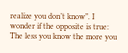realize you don’t know”. I wonder if the opposite is true: The less you know the more you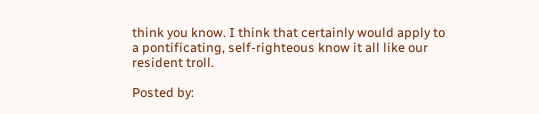think you know. I think that certainly would apply to a pontificating, self-righteous know it all like our resident troll.

Posted by: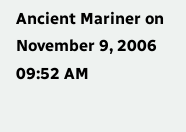Ancient Mariner on November 9, 2006 09:52 AM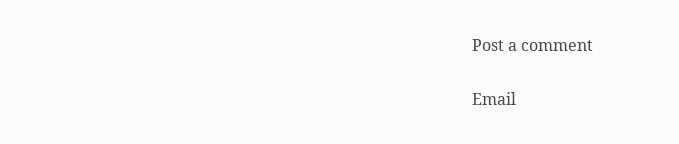Post a comment

Email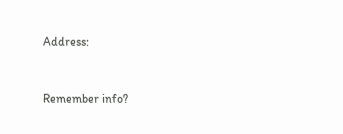Address:



Remember info?